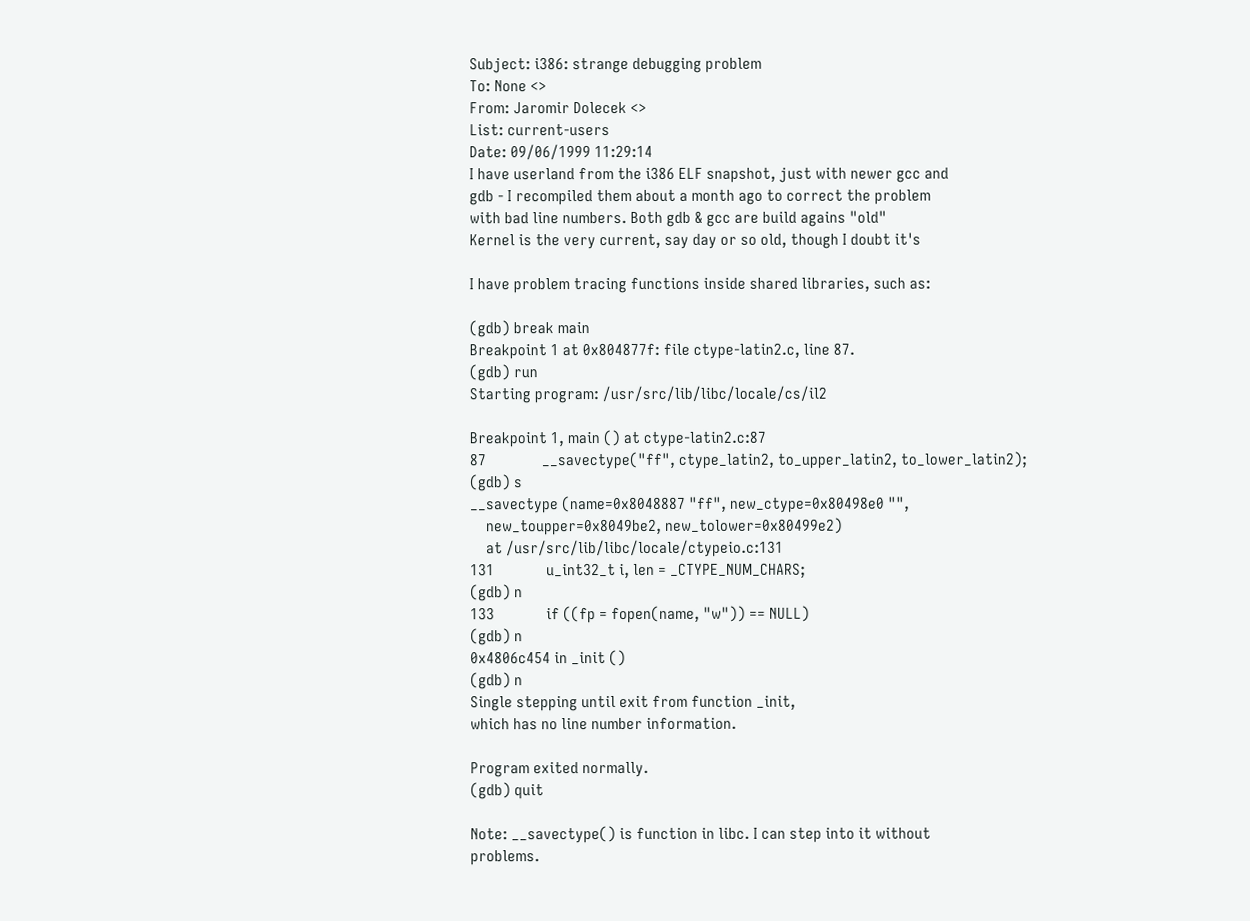Subject: i386: strange debugging problem
To: None <>
From: Jaromir Dolecek <>
List: current-users
Date: 09/06/1999 11:29:14
I have userland from the i386 ELF snapshot, just with newer gcc and
gdb - I recompiled them about a month ago to correct the problem
with bad line numbers. Both gdb & gcc are build agains "old"
Kernel is the very current, say day or so old, though I doubt it's

I have problem tracing functions inside shared libraries, such as:

(gdb) break main
Breakpoint 1 at 0x804877f: file ctype-latin2.c, line 87.
(gdb) run
Starting program: /usr/src/lib/libc/locale/cs/il2

Breakpoint 1, main () at ctype-latin2.c:87
87              __savectype("ff", ctype_latin2, to_upper_latin2, to_lower_latin2);
(gdb) s
__savectype (name=0x8048887 "ff", new_ctype=0x80498e0 "",
    new_toupper=0x8049be2, new_tolower=0x80499e2)
    at /usr/src/lib/libc/locale/ctypeio.c:131
131             u_int32_t i, len = _CTYPE_NUM_CHARS;
(gdb) n
133             if ((fp = fopen(name, "w")) == NULL)
(gdb) n
0x4806c454 in _init ()
(gdb) n
Single stepping until exit from function _init,
which has no line number information.

Program exited normally.
(gdb) quit

Note: __savectype() is function in libc. I can step into it without
problems.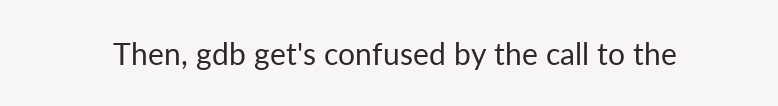Then, gdb get's confused by the call to the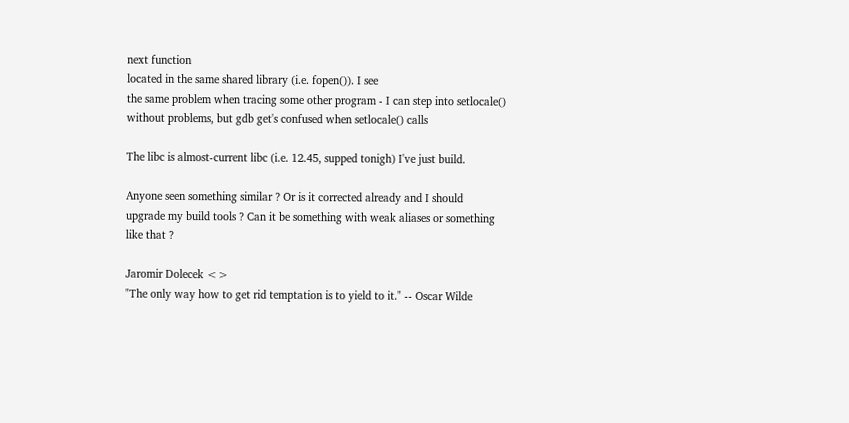next function
located in the same shared library (i.e. fopen()). I see
the same problem when tracing some other program - I can step into setlocale()
without problems, but gdb get's confused when setlocale() calls

The libc is almost-current libc (i.e. 12.45, supped tonigh) I've just build.

Anyone seen something similar ? Or is it corrected already and I should
upgrade my build tools ? Can it be something with weak aliases or something
like that ?

Jaromir Dolecek <>
"The only way how to get rid temptation is to yield to it." -- Oscar Wilde